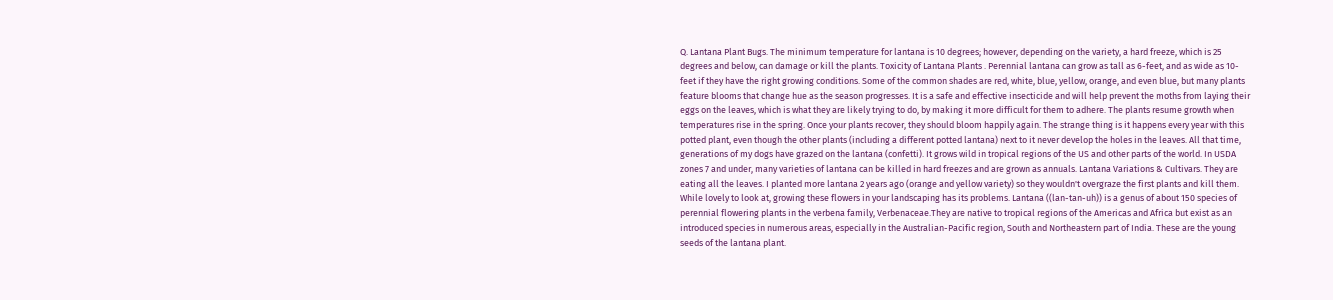Q. Lantana Plant Bugs. The minimum temperature for lantana is 10 degrees; however, depending on the variety, a hard freeze, which is 25 degrees and below, can damage or kill the plants. Toxicity of Lantana Plants . Perennial lantana can grow as tall as 6-feet, and as wide as 10-feet if they have the right growing conditions. Some of the common shades are red, white, blue, yellow, orange, and even blue, but many plants feature blooms that change hue as the season progresses. It is a safe and effective insecticide and will help prevent the moths from laying their eggs on the leaves, which is what they are likely trying to do, by making it more difficult for them to adhere. The plants resume growth when temperatures rise in the spring. Once your plants recover, they should bloom happily again. The strange thing is it happens every year with this potted plant, even though the other plants (including a different potted lantana) next to it never develop the holes in the leaves. All that time, generations of my dogs have grazed on the lantana (confetti). It grows wild in tropical regions of the US and other parts of the world. In USDA zones 7 and under, many varieties of lantana can be killed in hard freezes and are grown as annuals. Lantana Variations & Cultivars. They are eating all the leaves. I planted more lantana 2 years ago (orange and yellow variety) so they wouldn't overgraze the first plants and kill them. While lovely to look at, growing these flowers in your landscaping has its problems. Lantana ((lan-tan-uh)) is a genus of about 150 species of perennial flowering plants in the verbena family, Verbenaceae.They are native to tropical regions of the Americas and Africa but exist as an introduced species in numerous areas, especially in the Australian-Pacific region, South and Northeastern part of India. These are the young seeds of the lantana plant.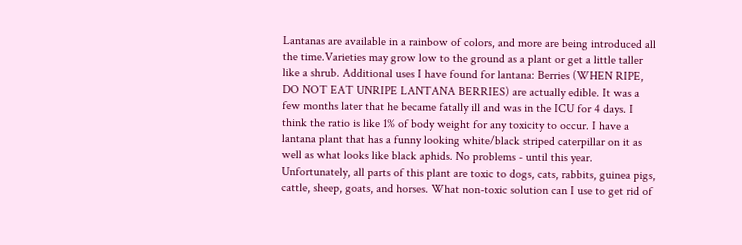Lantanas are available in a rainbow of colors, and more are being introduced all the time.Varieties may grow low to the ground as a plant or get a little taller like a shrub. Additional uses I have found for lantana: Berries (WHEN RIPE, DO NOT EAT UNRIPE LANTANA BERRIES) are actually edible. It was a few months later that he became fatally ill and was in the ICU for 4 days. I think the ratio is like 1% of body weight for any toxicity to occur. I have a lantana plant that has a funny looking white/black striped caterpillar on it as well as what looks like black aphids. No problems - until this year. Unfortunately, all parts of this plant are toxic to dogs, cats, rabbits, guinea pigs, cattle, sheep, goats, and horses. What non-toxic solution can I use to get rid of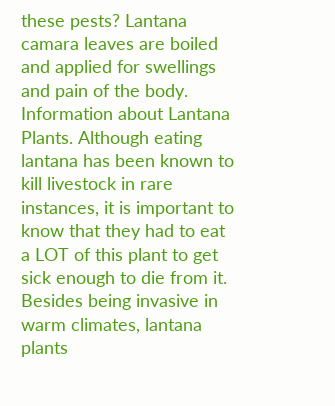these pests? Lantana camara leaves are boiled and applied for swellings and pain of the body. Information about Lantana Plants. Although eating lantana has been known to kill livestock in rare instances, it is important to know that they had to eat a LOT of this plant to get sick enough to die from it. Besides being invasive in warm climates, lantana plants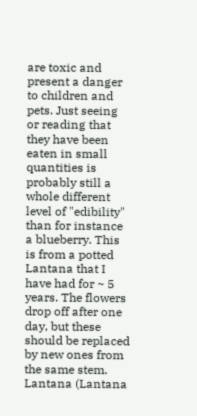are toxic and present a danger to children and pets. Just seeing or reading that they have been eaten in small quantities is probably still a whole different level of "edibility" than for instance a blueberry. This is from a potted Lantana that I have had for ~ 5 years. The flowers drop off after one day, but these should be replaced by new ones from the same stem. Lantana (Lantana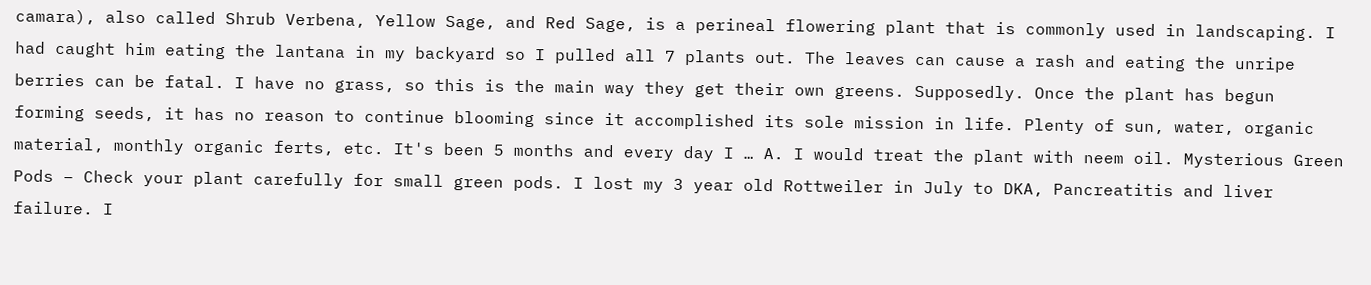camara), also called Shrub Verbena, Yellow Sage, and Red Sage, is a perineal flowering plant that is commonly used in landscaping. I had caught him eating the lantana in my backyard so I pulled all 7 plants out. The leaves can cause a rash and eating the unripe berries can be fatal. I have no grass, so this is the main way they get their own greens. Supposedly. Once the plant has begun forming seeds, it has no reason to continue blooming since it accomplished its sole mission in life. Plenty of sun, water, organic material, monthly organic ferts, etc. It's been 5 months and every day I … A. I would treat the plant with neem oil. Mysterious Green Pods – Check your plant carefully for small green pods. I lost my 3 year old Rottweiler in July to DKA, Pancreatitis and liver failure. I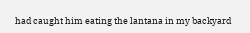had caught him eating the lantana in my backyard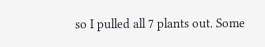so I pulled all 7 plants out. Some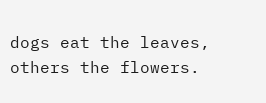dogs eat the leaves, others the flowers.